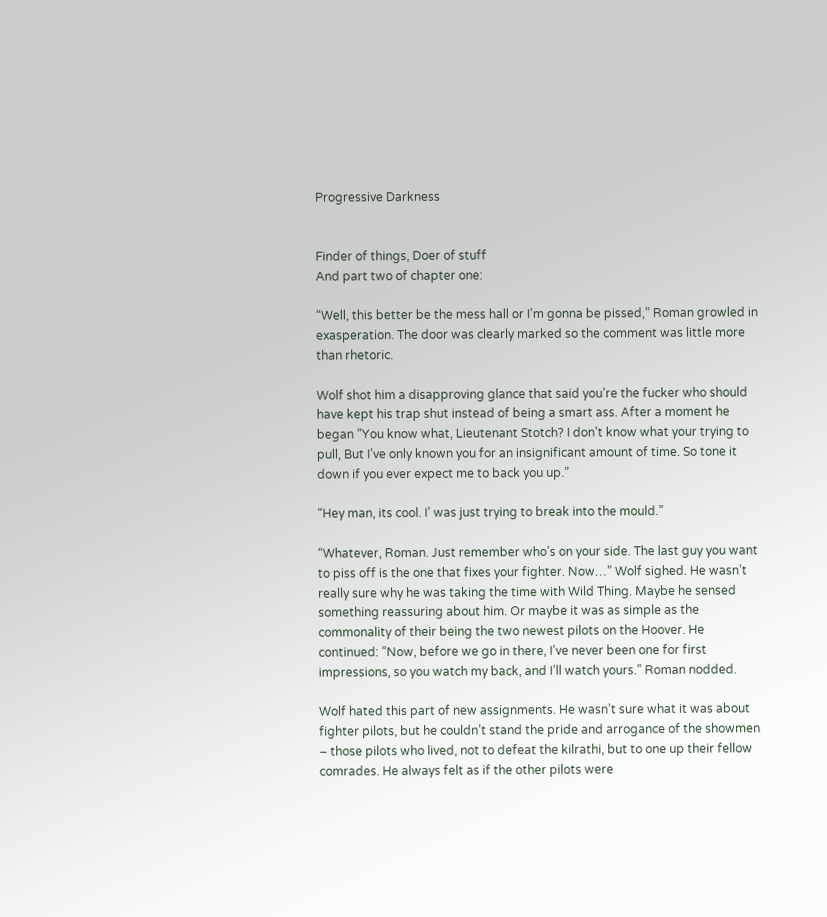Progressive Darkness


Finder of things, Doer of stuff
And part two of chapter one:

“Well, this better be the mess hall or I’m gonna be pissed,” Roman growled in exasperation. The door was clearly marked so the comment was little more than rhetoric.

Wolf shot him a disapproving glance that said you’re the fucker who should have kept his trap shut instead of being a smart ass. After a moment he began ”You know what, Lieutenant Stotch? I don’t know what your trying to pull, But I’ve only known you for an insignificant amount of time. So tone it down if you ever expect me to back you up.”

“Hey man, its cool. I’ was just trying to break into the mould.”

“Whatever, Roman. Just remember who’s on your side. The last guy you want to piss off is the one that fixes your fighter. Now…” Wolf sighed. He wasn’t really sure why he was taking the time with Wild Thing. Maybe he sensed something reassuring about him. Or maybe it was as simple as the commonality of their being the two newest pilots on the Hoover. He continued: ”Now, before we go in there, I’ve never been one for first impressions, so you watch my back, and I’ll watch yours.” Roman nodded.

Wolf hated this part of new assignments. He wasn’t sure what it was about fighter pilots, but he couldn’t stand the pride and arrogance of the showmen – those pilots who lived, not to defeat the kilrathi, but to one up their fellow comrades. He always felt as if the other pilots were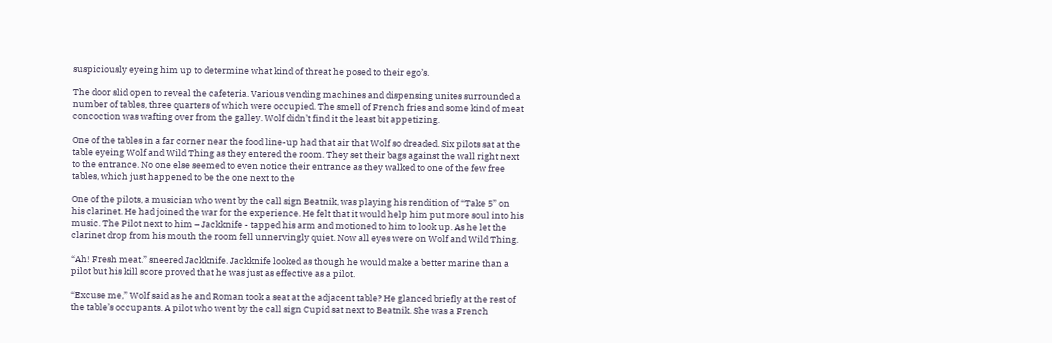suspiciously eyeing him up to determine what kind of threat he posed to their ego’s.

The door slid open to reveal the cafeteria. Various vending machines and dispensing unites surrounded a number of tables, three quarters of which were occupied. The smell of French fries and some kind of meat concoction was wafting over from the galley. Wolf didn’t find it the least bit appetizing.

One of the tables in a far corner near the food line-up had that air that Wolf so dreaded. Six pilots sat at the table eyeing Wolf and Wild Thing as they entered the room. They set their bags against the wall right next to the entrance. No one else seemed to even notice their entrance as they walked to one of the few free tables, which just happened to be the one next to the

One of the pilots, a musician who went by the call sign Beatnik, was playing his rendition of “Take 5” on his clarinet. He had joined the war for the experience. He felt that it would help him put more soul into his music. The Pilot next to him – Jackknife - tapped his arm and motioned to him to look up. As he let the clarinet drop from his mouth the room fell unnervingly quiet. Now all eyes were on Wolf and Wild Thing.

“Ah! Fresh meat.” sneered Jackknife. Jackknife looked as though he would make a better marine than a pilot but his kill score proved that he was just as effective as a pilot.

“Excuse me,” Wolf said as he and Roman took a seat at the adjacent table? He glanced briefly at the rest of the table’s occupants. A pilot who went by the call sign Cupid sat next to Beatnik. She was a French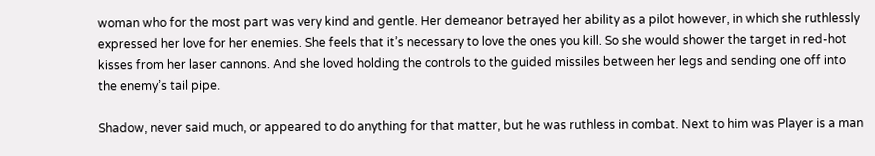woman who for the most part was very kind and gentle. Her demeanor betrayed her ability as a pilot however, in which she ruthlessly expressed her love for her enemies. She feels that it’s necessary to love the ones you kill. So she would shower the target in red-hot kisses from her laser cannons. And she loved holding the controls to the guided missiles between her legs and sending one off into the enemy’s tail pipe.

Shadow, never said much, or appeared to do anything for that matter, but he was ruthless in combat. Next to him was Player is a man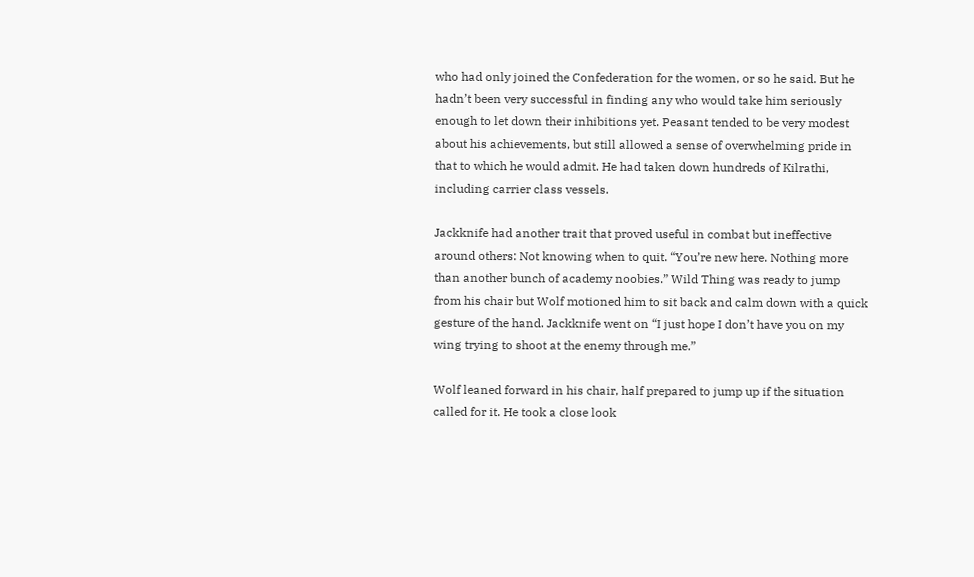who had only joined the Confederation for the women, or so he said. But he hadn’t been very successful in finding any who would take him seriously enough to let down their inhibitions yet. Peasant tended to be very modest about his achievements, but still allowed a sense of overwhelming pride in that to which he would admit. He had taken down hundreds of Kilrathi, including carrier class vessels.

Jackknife had another trait that proved useful in combat but ineffective around others: Not knowing when to quit. “You’re new here. Nothing more than another bunch of academy noobies.” Wild Thing was ready to jump from his chair but Wolf motioned him to sit back and calm down with a quick gesture of the hand. Jackknife went on “I just hope I don’t have you on my wing trying to shoot at the enemy through me.”

Wolf leaned forward in his chair, half prepared to jump up if the situation called for it. He took a close look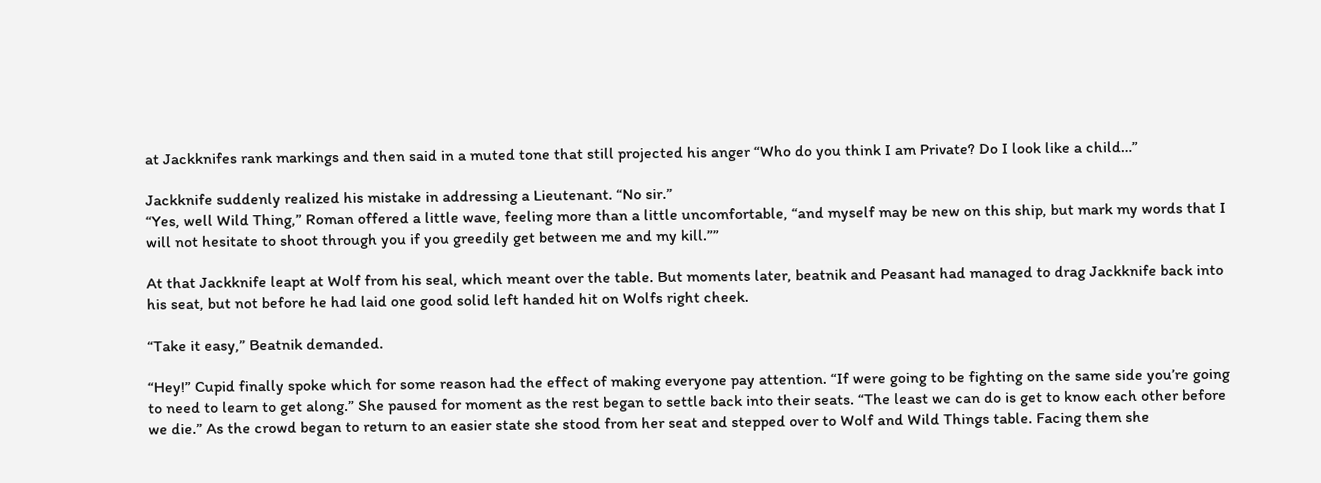at Jackknifes rank markings and then said in a muted tone that still projected his anger “Who do you think I am Private? Do I look like a child…”

Jackknife suddenly realized his mistake in addressing a Lieutenant. “No sir.”
“Yes, well Wild Thing,” Roman offered a little wave, feeling more than a little uncomfortable, “and myself may be new on this ship, but mark my words that I will not hesitate to shoot through you if you greedily get between me and my kill.””

At that Jackknife leapt at Wolf from his seal, which meant over the table. But moments later, beatnik and Peasant had managed to drag Jackknife back into his seat, but not before he had laid one good solid left handed hit on Wolfs right cheek.

“Take it easy,” Beatnik demanded.

“Hey!” Cupid finally spoke which for some reason had the effect of making everyone pay attention. “If were going to be fighting on the same side you’re going to need to learn to get along.” She paused for moment as the rest began to settle back into their seats. “The least we can do is get to know each other before we die.” As the crowd began to return to an easier state she stood from her seat and stepped over to Wolf and Wild Things table. Facing them she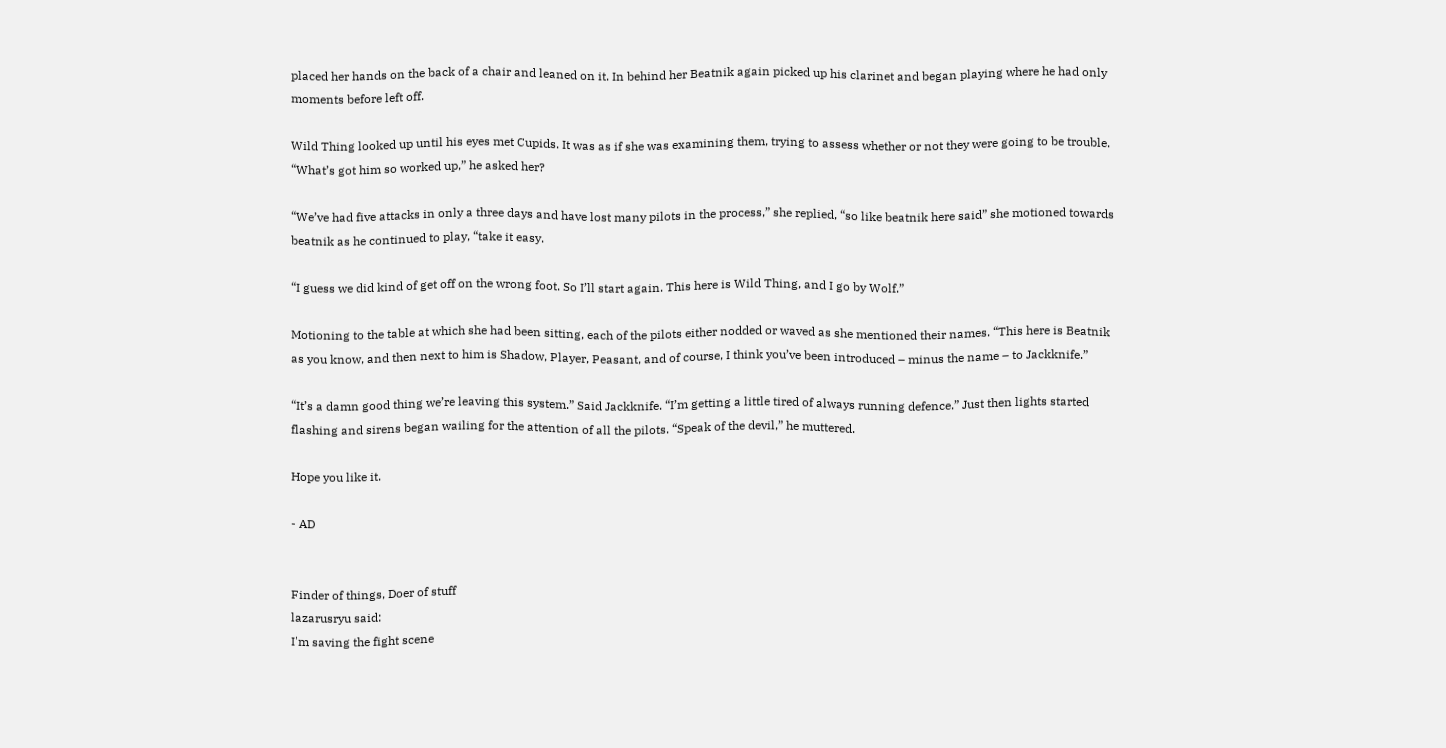placed her hands on the back of a chair and leaned on it. In behind her Beatnik again picked up his clarinet and began playing where he had only moments before left off.

Wild Thing looked up until his eyes met Cupids. It was as if she was examining them, trying to assess whether or not they were going to be trouble. “What’s got him so worked up,” he asked her?

“We’ve had five attacks in only a three days and have lost many pilots in the process,” she replied, “so like beatnik here said” she motioned towards beatnik as he continued to play, “take it easy.

“I guess we did kind of get off on the wrong foot. So I’ll start again. This here is Wild Thing, and I go by Wolf.”

Motioning to the table at which she had been sitting, each of the pilots either nodded or waved as she mentioned their names. “This here is Beatnik as you know, and then next to him is Shadow, Player, Peasant, and of course, I think you’ve been introduced – minus the name – to Jackknife.”

“It’s a damn good thing we’re leaving this system.” Said Jackknife. “I’m getting a little tired of always running defence.” Just then lights started flashing and sirens began wailing for the attention of all the pilots. “Speak of the devil,” he muttered.

Hope you like it.

- AD


Finder of things, Doer of stuff
lazarusryu said:
I'm saving the fight scene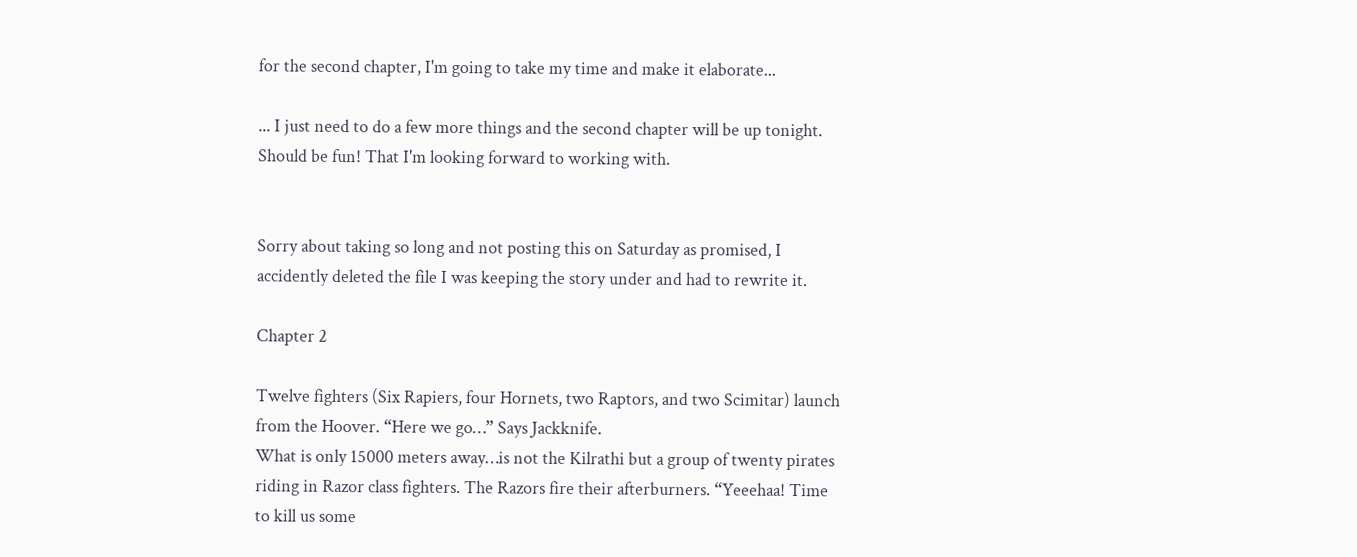for the second chapter, I'm going to take my time and make it elaborate...

... I just need to do a few more things and the second chapter will be up tonight.
Should be fun! That I'm looking forward to working with.


Sorry about taking so long and not posting this on Saturday as promised, I accidently deleted the file I was keeping the story under and had to rewrite it.

Chapter 2

Twelve fighters (Six Rapiers, four Hornets, two Raptors, and two Scimitar) launch from the Hoover. “Here we go…” Says Jackknife.
What is only 15000 meters away…is not the Kilrathi but a group of twenty pirates riding in Razor class fighters. The Razors fire their afterburners. “Yeeehaa! Time to kill us some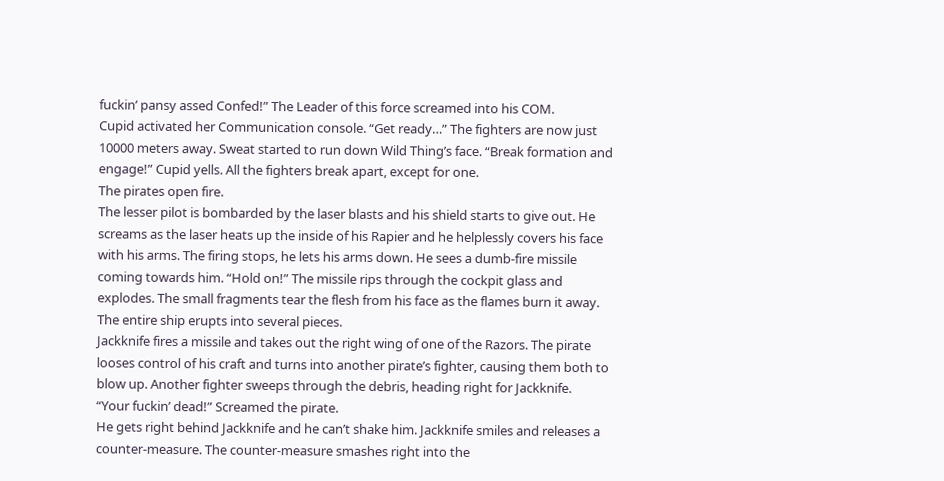fuckin’ pansy assed Confed!” The Leader of this force screamed into his COM.
Cupid activated her Communication console. “Get ready…” The fighters are now just 10000 meters away. Sweat started to run down Wild Thing’s face. “Break formation and engage!” Cupid yells. All the fighters break apart, except for one.
The pirates open fire.
The lesser pilot is bombarded by the laser blasts and his shield starts to give out. He screams as the laser heats up the inside of his Rapier and he helplessly covers his face with his arms. The firing stops, he lets his arms down. He sees a dumb-fire missile coming towards him. “Hold on!” The missile rips through the cockpit glass and explodes. The small fragments tear the flesh from his face as the flames burn it away. The entire ship erupts into several pieces.
Jackknife fires a missile and takes out the right wing of one of the Razors. The pirate looses control of his craft and turns into another pirate’s fighter, causing them both to blow up. Another fighter sweeps through the debris, heading right for Jackknife.
“Your fuckin’ dead!” Screamed the pirate.
He gets right behind Jackknife and he can’t shake him. Jackknife smiles and releases a counter-measure. The counter-measure smashes right into the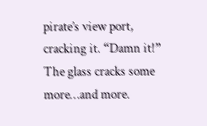pirate’s view port, cracking it. “Damn it!” The glass cracks some more…and more.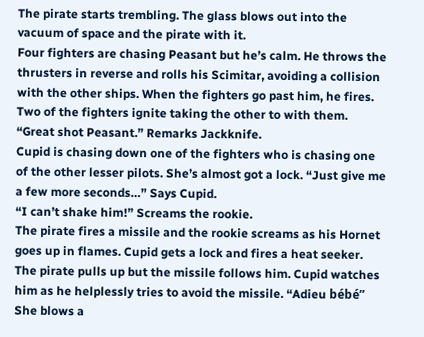The pirate starts trembling. The glass blows out into the vacuum of space and the pirate with it.
Four fighters are chasing Peasant but he’s calm. He throws the thrusters in reverse and rolls his Scimitar, avoiding a collision with the other ships. When the fighters go past him, he fires. Two of the fighters ignite taking the other to with them.
“Great shot Peasant.” Remarks Jackknife.
Cupid is chasing down one of the fighters who is chasing one of the other lesser pilots. She’s almost got a lock. “Just give me a few more seconds…” Says Cupid.
“I can’t shake him!” Screams the rookie.
The pirate fires a missile and the rookie screams as his Hornet goes up in flames. Cupid gets a lock and fires a heat seeker. The pirate pulls up but the missile follows him. Cupid watches him as he helplessly tries to avoid the missile. “Adieu bébé” She blows a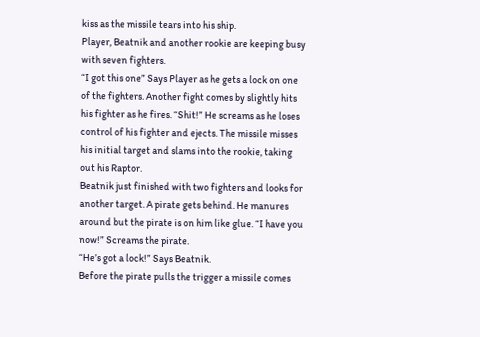kiss as the missile tears into his ship.
Player, Beatnik and another rookie are keeping busy with seven fighters.
“I got this one” Says Player as he gets a lock on one of the fighters. Another fight comes by slightly hits his fighter as he fires. “Shit!” He screams as he loses control of his fighter and ejects. The missile misses his initial target and slams into the rookie, taking out his Raptor.
Beatnik just finished with two fighters and looks for another target. A pirate gets behind. He manures around but the pirate is on him like glue. “I have you now!” Screams the pirate.
“He’s got a lock!” Says Beatnik.
Before the pirate pulls the trigger a missile comes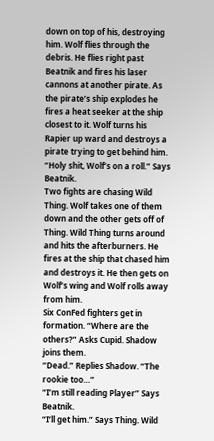down on top of his, destroying him. Wolf flies through the debris. He flies right past Beatnik and fires his laser cannons at another pirate. As the pirate’s ship explodes he fires a heat seeker at the ship closest to it. Wolf turns his Rapier up ward and destroys a pirate trying to get behind him.
“Holy shit, Wolf’s on a roll.” Says Beatnik.
Two fights are chasing Wild Thing. Wolf takes one of them down and the other gets off of Thing. Wild Thing turns around and hits the afterburners. He fires at the ship that chased him and destroys it. He then gets on Wolf’s wing and Wolf rolls away from him.
Six ConFed fighters get in formation. “Where are the others?” Asks Cupid. Shadow joins them.
“Dead.” Replies Shadow. “The rookie too…”
“I’m still reading Player” Says Beatnik.
“I’ll get him.” Says Thing. Wild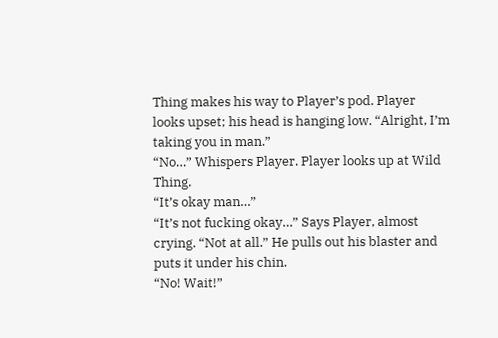Thing makes his way to Player’s pod. Player looks upset; his head is hanging low. “Alright, I’m taking you in man.”
“No…” Whispers Player. Player looks up at Wild Thing.
“It’s okay man…”
“It’s not fucking okay…” Says Player, almost crying. “Not at all.” He pulls out his blaster and puts it under his chin.
“No! Wait!”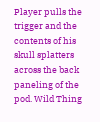Player pulls the trigger and the contents of his skull splatters across the back paneling of the pod. Wild Thing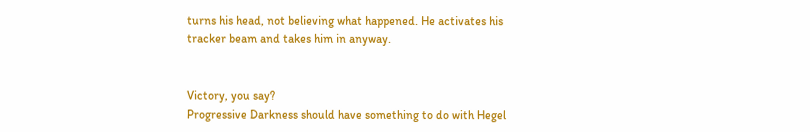turns his head, not believing what happened. He activates his tracker beam and takes him in anyway.


Victory, you say?
Progressive Darkness should have something to do with Hegel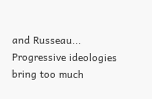and Russeau... Progressive ideologies bring too much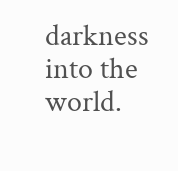darkness into the world.